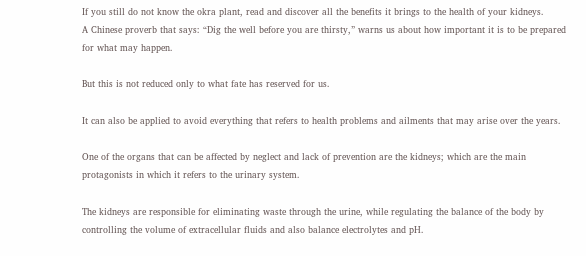If you still do not know the okra plant, read and discover all the benefits it brings to the health of your kidneys.
A Chinese proverb that says: “Dig the well before you are thirsty,” warns us about how important it is to be prepared for what may happen.

But this is not reduced only to what fate has reserved for us.

It can also be applied to avoid everything that refers to health problems and ailments that may arise over the years.

One of the organs that can be affected by neglect and lack of prevention are the kidneys; which are the main protagonists in which it refers to the urinary system.

The kidneys are responsible for eliminating waste through the urine, while regulating the balance of the body by controlling the volume of extracellular fluids and also balance electrolytes and pH.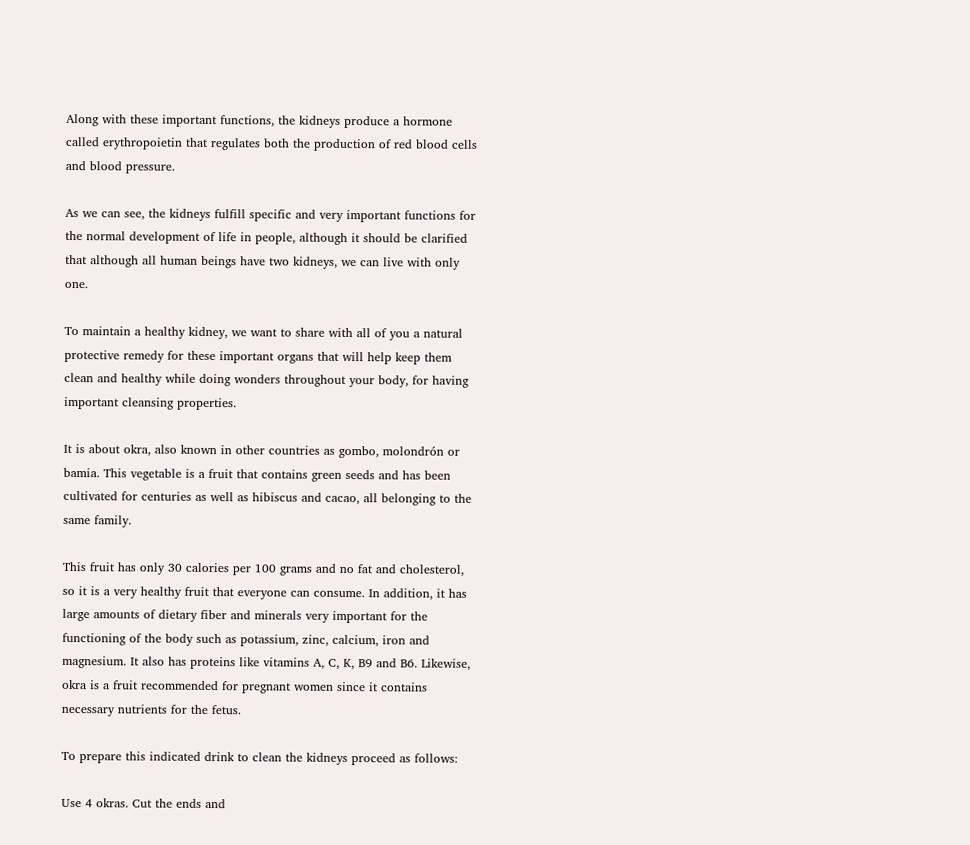Along with these important functions, the kidneys produce a hormone called erythropoietin that regulates both the production of red blood cells and blood pressure.

As we can see, the kidneys fulfill specific and very important functions for the normal development of life in people, although it should be clarified that although all human beings have two kidneys, we can live with only one.

To maintain a healthy kidney, we want to share with all of you a natural protective remedy for these important organs that will help keep them clean and healthy while doing wonders throughout your body, for having important cleansing properties.

It is about okra, also known in other countries as gombo, molondrón or bamia. This vegetable is a fruit that contains green seeds and has been cultivated for centuries as well as hibiscus and cacao, all belonging to the same family.

This fruit has only 30 calories per 100 grams and no fat and cholesterol, so it is a very healthy fruit that everyone can consume. In addition, it has large amounts of dietary fiber and minerals very important for the functioning of the body such as potassium, zinc, calcium, iron and magnesium. It also has proteins like vitamins A, C, K, B9 and B6. Likewise, okra is a fruit recommended for pregnant women since it contains necessary nutrients for the fetus.

To prepare this indicated drink to clean the kidneys proceed as follows:

Use 4 okras. Cut the ends and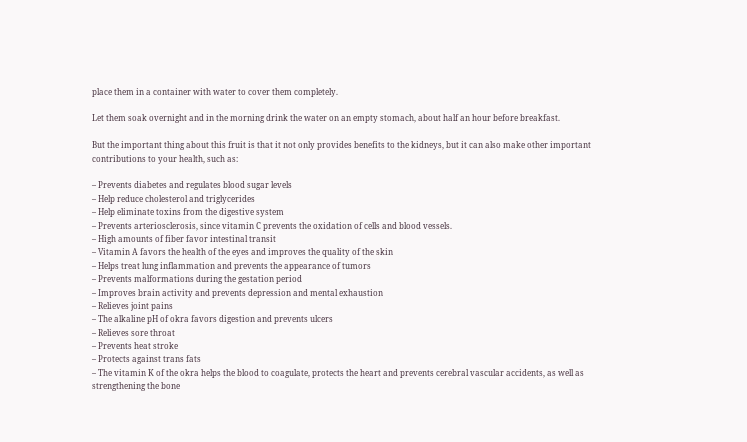place them in a container with water to cover them completely.

Let them soak overnight and in the morning drink the water on an empty stomach, about half an hour before breakfast.

But the important thing about this fruit is that it not only provides benefits to the kidneys, but it can also make other important contributions to your health, such as:

– Prevents diabetes and regulates blood sugar levels
– Help reduce cholesterol and triglycerides
– Help eliminate toxins from the digestive system
– Prevents arteriosclerosis, since vitamin C prevents the oxidation of cells and blood vessels.
– High amounts of fiber favor intestinal transit
– Vitamin A favors the health of the eyes and improves the quality of the skin
– Helps treat lung inflammation and prevents the appearance of tumors
– Prevents malformations during the gestation period
– Improves brain activity and prevents depression and mental exhaustion
– Relieves joint pains
– The alkaline pH of okra favors digestion and prevents ulcers
– Relieves sore throat
– Prevents heat stroke
– Protects against trans fats
– The vitamin K of the okra helps the blood to coagulate, protects the heart and prevents cerebral vascular accidents, as well as strengthening the bone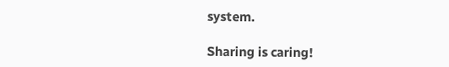system.

Sharing is caring!